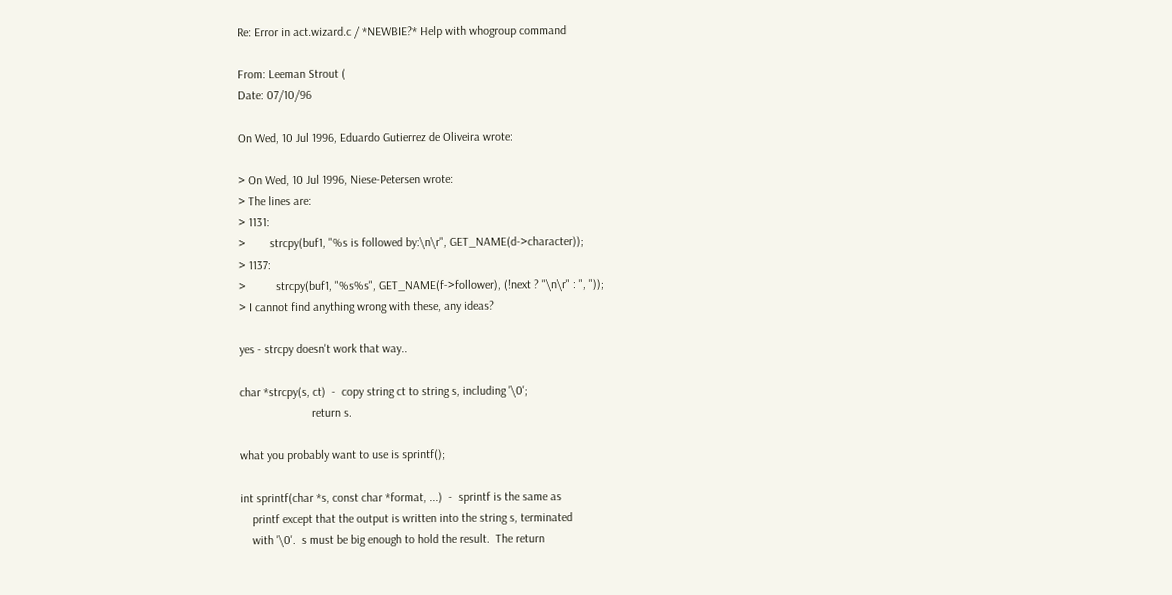Re: Error in act.wizard.c / *NEWBIE?* Help with whogroup command

From: Leeman Strout (
Date: 07/10/96

On Wed, 10 Jul 1996, Eduardo Gutierrez de Oliveira wrote:

> On Wed, 10 Jul 1996, Niese-Petersen wrote:
> The lines are:
> 1131:
>        strcpy(buf1, "%s is followed by:\n\r", GET_NAME(d->character));
> 1137:
>          strcpy(buf1, "%s%s", GET_NAME(f->follower), (!next ? "\n\r" : ", "));
> I cannot find anything wrong with these, any ideas?

yes - strcpy doesn't work that way..

char *strcpy(s, ct)  -  copy string ct to string s, including '\0';
                        return s.

what you probably want to use is sprintf();

int sprintf(char *s, const char *format, ...)  -  sprintf is the same as
    printf except that the output is written into the string s, terminated
    with '\0'.  s must be big enough to hold the result.  The return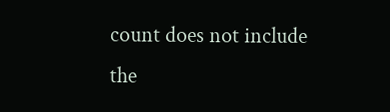count does not include the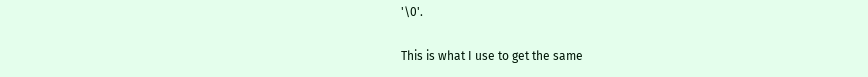'\0'.

This is what I use to get the same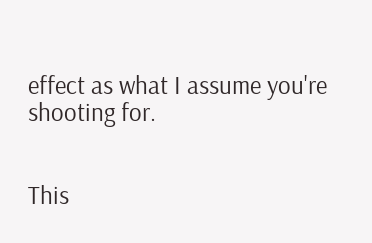effect as what I assume you're
shooting for.


This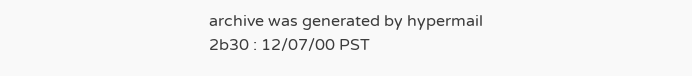archive was generated by hypermail 2b30 : 12/07/00 PST